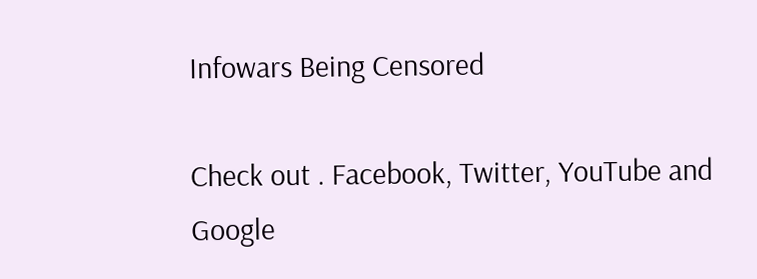Infowars Being Censored

Check out . Facebook, Twitter, YouTube and Google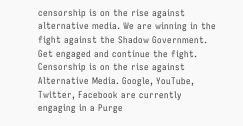censorship is on the rise against alternative media. We are winning in the fight against the Shadow Government. Get engaged and continue the fight. Censorship is on the rise against Alternative Media. Google, YouTube, Twitter, Facebook are currently engaging in a Purge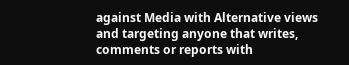against Media with Alternative views and targeting anyone that writes, comments or reports with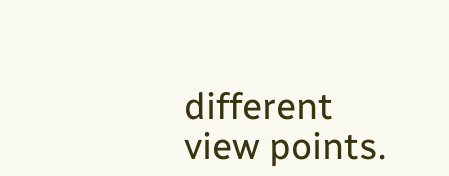different view points.